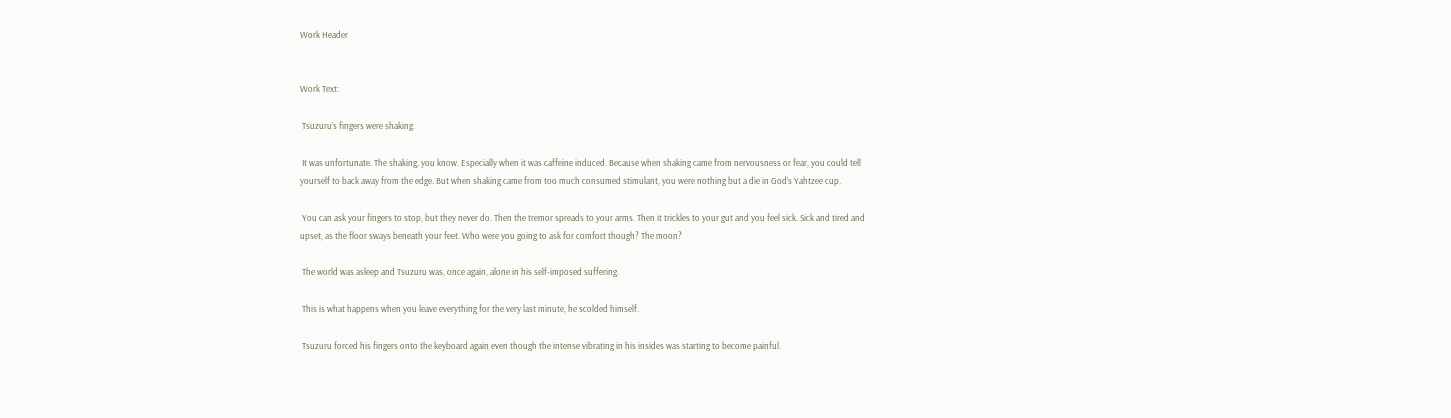Work Header


Work Text:

 Tsuzuru’s fingers were shaking.

 It was unfortunate. The shaking, you know. Especially when it was caffeine induced. Because when shaking came from nervousness or fear, you could tell yourself to back away from the edge. But when shaking came from too much consumed stimulant, you were nothing but a die in God’s Yahtzee cup.

 You can ask your fingers to stop, but they never do. Then the tremor spreads to your arms. Then it trickles to your gut and you feel sick. Sick and tired and upset, as the floor sways beneath your feet. Who were you going to ask for comfort though? The moon?

 The world was asleep and Tsuzuru was, once again, alone in his self-imposed suffering.

 This is what happens when you leave everything for the very last minute, he scolded himself.

 Tsuzuru forced his fingers onto the keyboard again even though the intense vibrating in his insides was starting to become painful.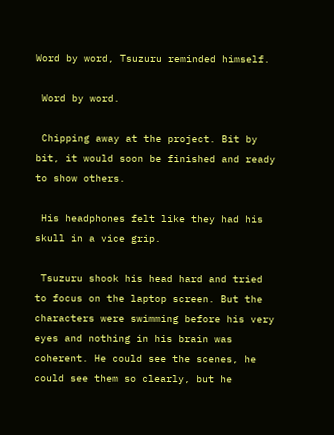Word by word, Tsuzuru reminded himself.

 Word by word.

 Chipping away at the project. Bit by bit, it would soon be finished and ready to show others.

 His headphones felt like they had his skull in a vice grip.

 Tsuzuru shook his head hard and tried to focus on the laptop screen. But the characters were swimming before his very eyes and nothing in his brain was coherent. He could see the scenes, he could see them so clearly, but he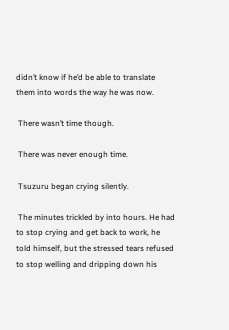didn’t know if he’d be able to translate them into words the way he was now.

 There wasn’t time though.

 There was never enough time.

 Tsuzuru began crying silently.

 The minutes trickled by into hours. He had to stop crying and get back to work, he told himself, but the stressed tears refused to stop welling and dripping down his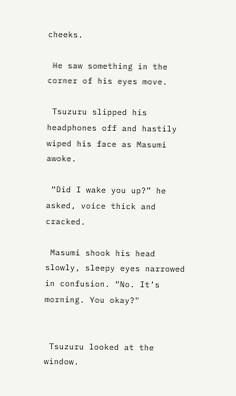cheeks.

 He saw something in the corner of his eyes move.

 Tsuzuru slipped his headphones off and hastily wiped his face as Masumi awoke.

 “Did I wake you up?” he asked, voice thick and cracked.

 Masumi shook his head slowly, sleepy eyes narrowed in confusion. “No. It’s morning. You okay?"


 Tsuzuru looked at the window.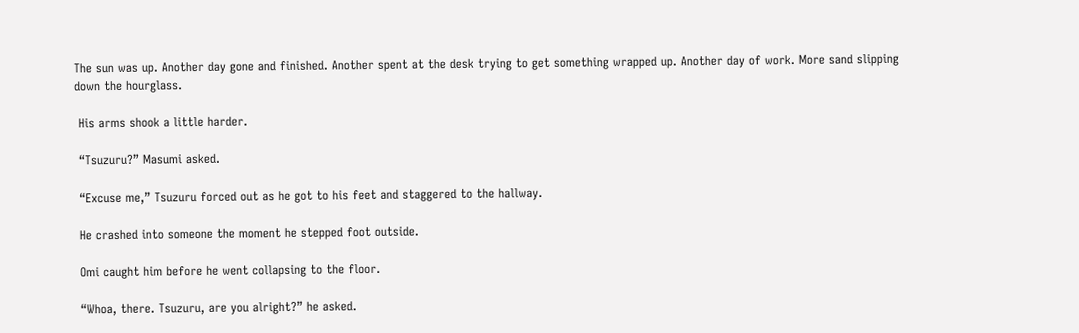The sun was up. Another day gone and finished. Another spent at the desk trying to get something wrapped up. Another day of work. More sand slipping down the hourglass.

 His arms shook a little harder.

 “Tsuzuru?” Masumi asked.

 “Excuse me,” Tsuzuru forced out as he got to his feet and staggered to the hallway.

 He crashed into someone the moment he stepped foot outside.

 Omi caught him before he went collapsing to the floor.

 “Whoa, there. Tsuzuru, are you alright?” he asked.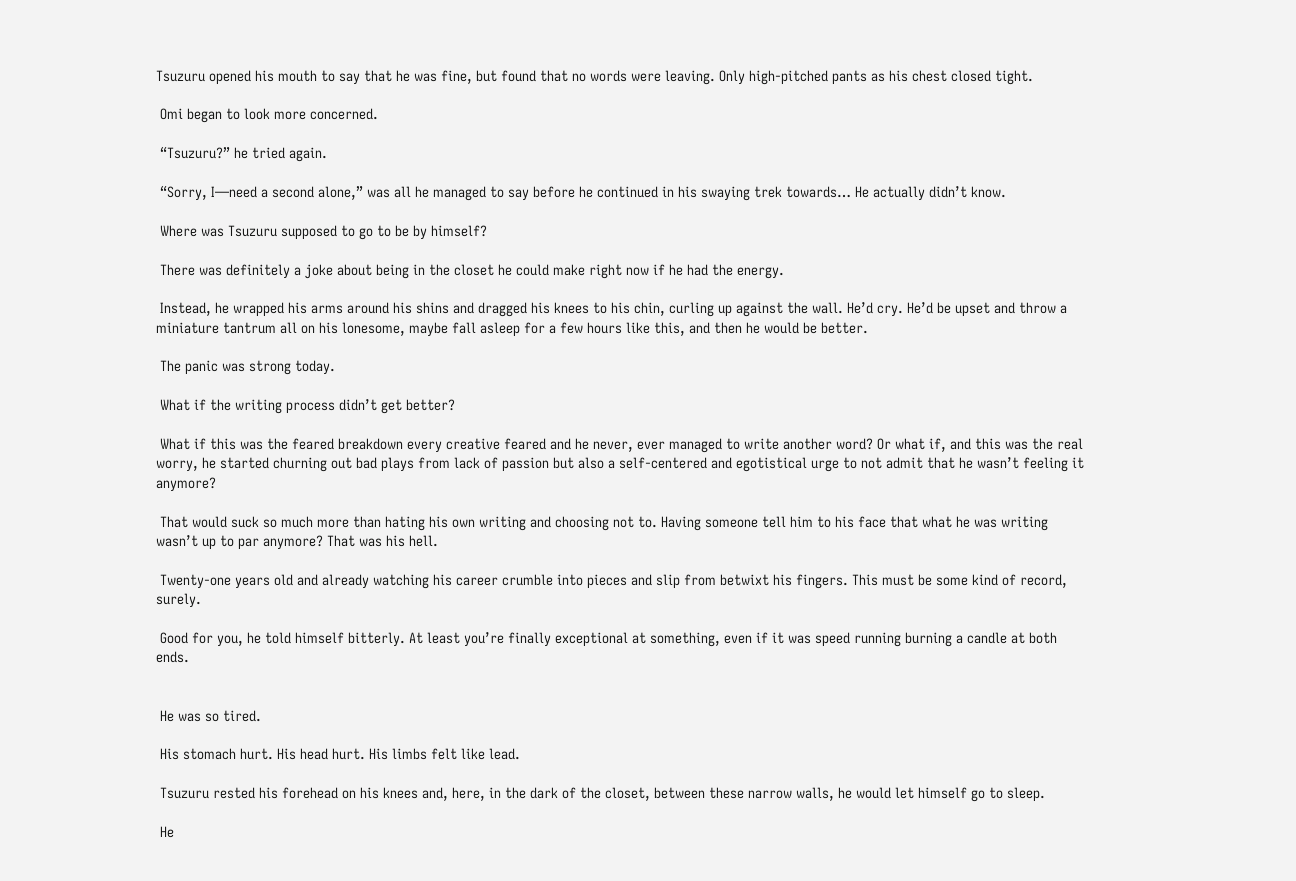Tsuzuru opened his mouth to say that he was fine, but found that no words were leaving. Only high-pitched pants as his chest closed tight.

 Omi began to look more concerned.

 “Tsuzuru?” he tried again.

 “Sorry, I—need a second alone,” was all he managed to say before he continued in his swaying trek towards… He actually didn’t know.

 Where was Tsuzuru supposed to go to be by himself?

 There was definitely a joke about being in the closet he could make right now if he had the energy.

 Instead, he wrapped his arms around his shins and dragged his knees to his chin, curling up against the wall. He’d cry. He’d be upset and throw a miniature tantrum all on his lonesome, maybe fall asleep for a few hours like this, and then he would be better.

 The panic was strong today.

 What if the writing process didn’t get better?

 What if this was the feared breakdown every creative feared and he never, ever managed to write another word? Or what if, and this was the real worry, he started churning out bad plays from lack of passion but also a self-centered and egotistical urge to not admit that he wasn’t feeling it anymore?

 That would suck so much more than hating his own writing and choosing not to. Having someone tell him to his face that what he was writing wasn’t up to par anymore? That was his hell.

 Twenty-one years old and already watching his career crumble into pieces and slip from betwixt his fingers. This must be some kind of record, surely.

 Good for you, he told himself bitterly. At least you’re finally exceptional at something, even if it was speed running burning a candle at both ends.


 He was so tired.

 His stomach hurt. His head hurt. His limbs felt like lead.

 Tsuzuru rested his forehead on his knees and, here, in the dark of the closet, between these narrow walls, he would let himself go to sleep.

 He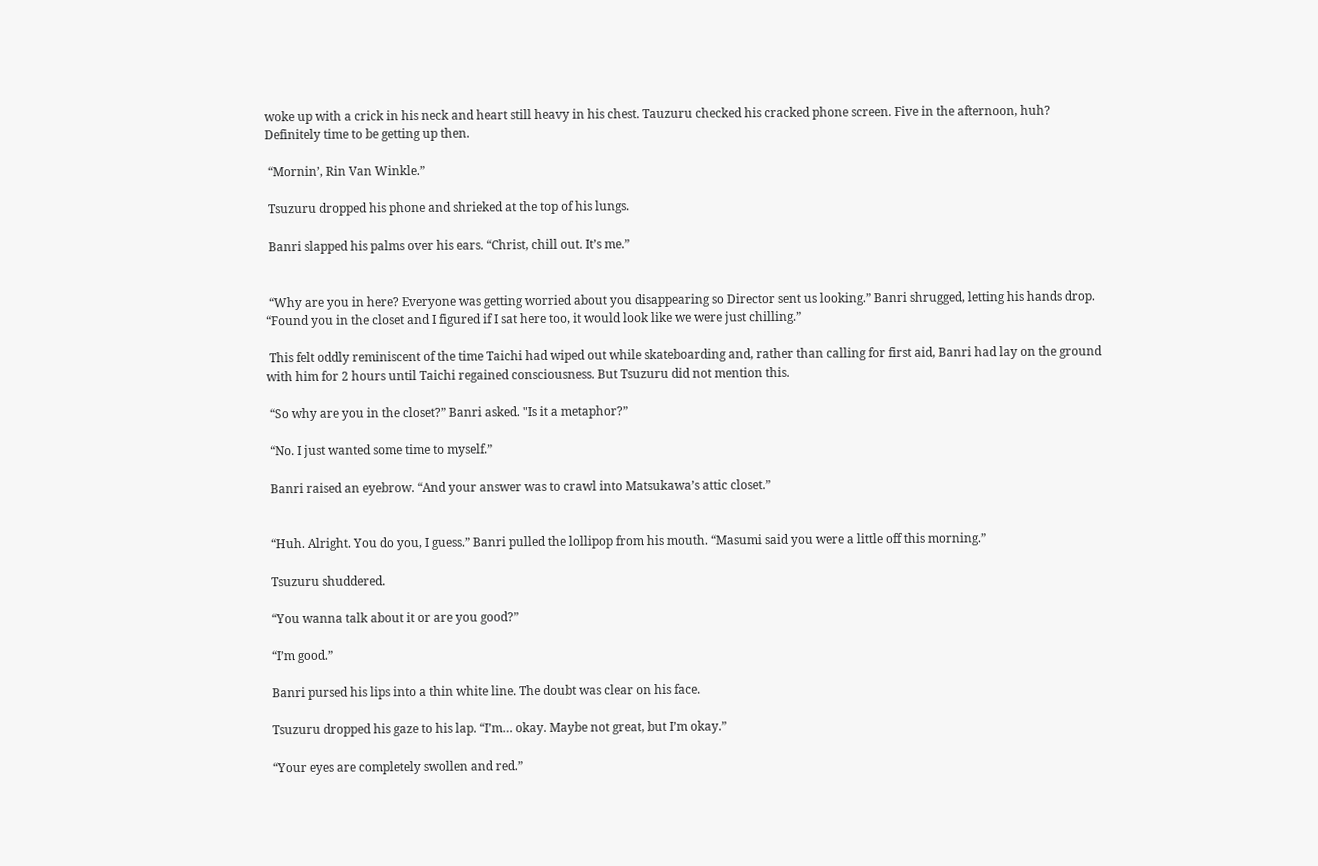woke up with a crick in his neck and heart still heavy in his chest. Tauzuru checked his cracked phone screen. Five in the afternoon, huh? Definitely time to be getting up then.

 “Mornin’, Rin Van Winkle.”

 Tsuzuru dropped his phone and shrieked at the top of his lungs.

 Banri slapped his palms over his ears. “Christ, chill out. It’s me.”


 “Why are you in here? Everyone was getting worried about you disappearing so Director sent us looking.” Banri shrugged, letting his hands drop. “Found you in the closet and I figured if I sat here too, it would look like we were just chilling.”

 This felt oddly reminiscent of the time Taichi had wiped out while skateboarding and, rather than calling for first aid, Banri had lay on the ground with him for 2 hours until Taichi regained consciousness. But Tsuzuru did not mention this.

 “So why are you in the closet?” Banri asked. "Is it a metaphor?”

 “No. I just wanted some time to myself.”

 Banri raised an eyebrow. “And your answer was to crawl into Matsukawa’s attic closet.”


 “Huh. Alright. You do you, I guess.” Banri pulled the lollipop from his mouth. “Masumi said you were a little off this morning.”

 Tsuzuru shuddered.

 “You wanna talk about it or are you good?”

 “I’m good.”

 Banri pursed his lips into a thin white line. The doubt was clear on his face.

 Tsuzuru dropped his gaze to his lap. “I’m… okay. Maybe not great, but I’m okay.”

 “Your eyes are completely swollen and red.”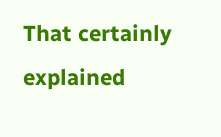That certainly explained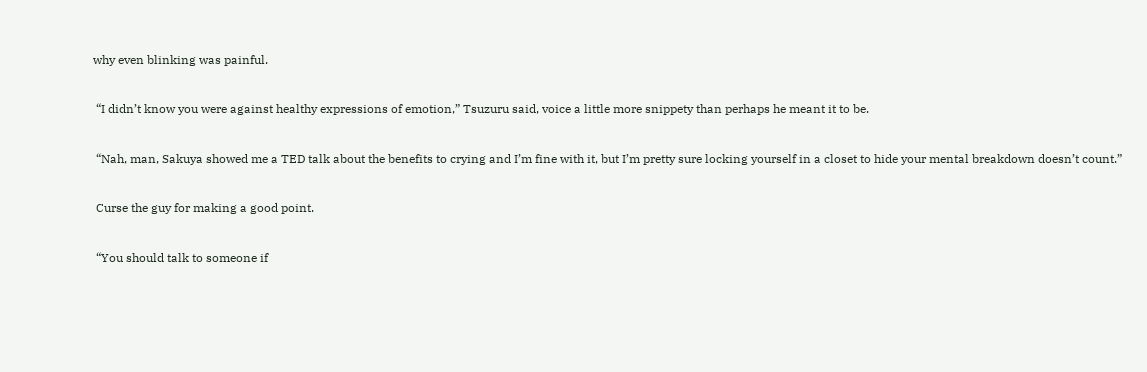why even blinking was painful.

 “I didn’t know you were against healthy expressions of emotion,” Tsuzuru said, voice a little more snippety than perhaps he meant it to be.

 “Nah, man, Sakuya showed me a TED talk about the benefits to crying and I’m fine with it, but I’m pretty sure locking yourself in a closet to hide your mental breakdown doesn’t count.”

 Curse the guy for making a good point.

 “You should talk to someone if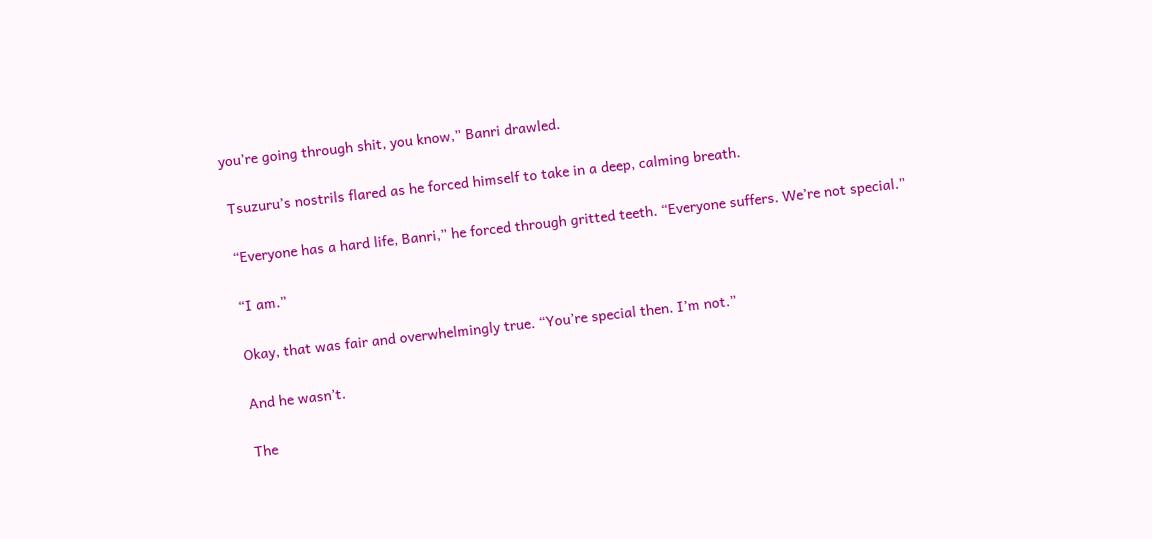you’re going through shit, you know,” Banri drawled.

 Tsuzuru’s nostrils flared as he forced himself to take in a deep, calming breath.

 “Everyone has a hard life, Banri,” he forced through gritted teeth. “Everyone suffers. We’re not special.”

 “I am.”

 Okay, that was fair and overwhelmingly true. “You’re special then. I’m not.”

 And he wasn’t.

 The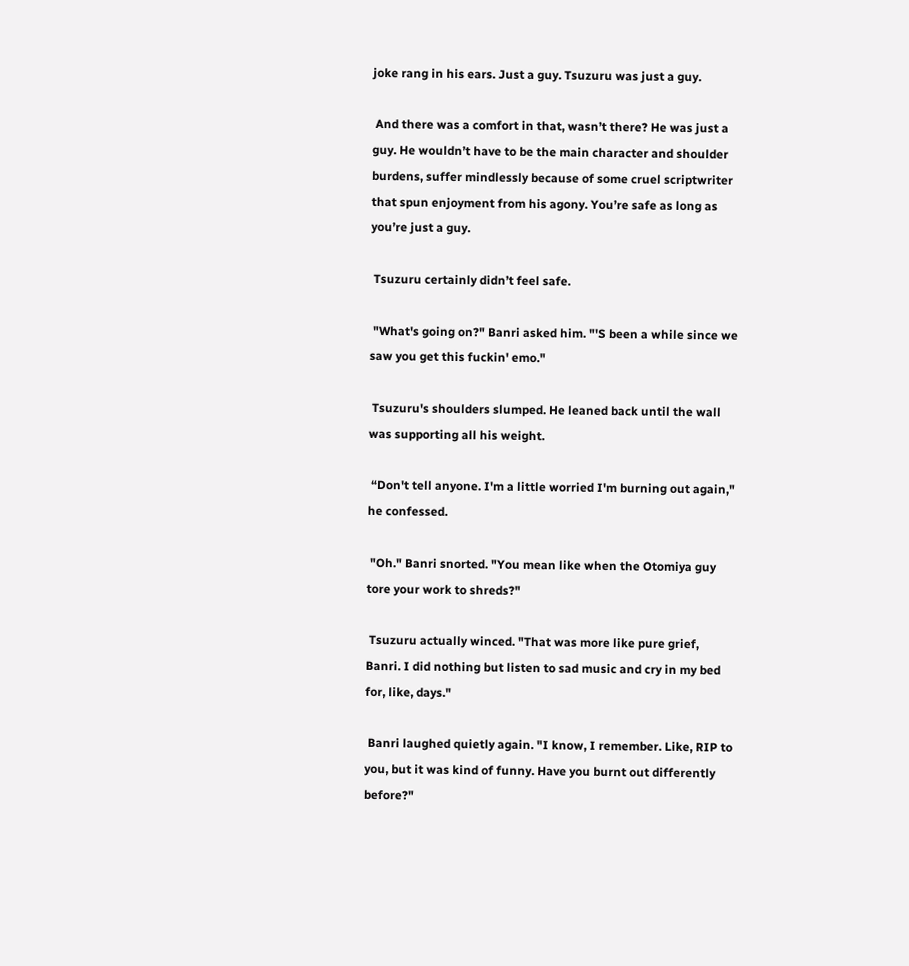joke rang in his ears. Just a guy. Tsuzuru was just a guy.

 And there was a comfort in that, wasn’t there? He was just a guy. He wouldn’t have to be the main character and shoulder burdens, suffer mindlessly because of some cruel scriptwriter that spun enjoyment from his agony. You’re safe as long as you’re just a guy.

 Tsuzuru certainly didn’t feel safe.

 "What's going on?" Banri asked him. "'S been a while since we saw you get this fuckin' emo."

 Tsuzuru's shoulders slumped. He leaned back until the wall was supporting all his weight.

 “Don't tell anyone. I'm a little worried I'm burning out again," he confessed.

 "Oh." Banri snorted. "You mean like when the Otomiya guy tore your work to shreds?"

 Tsuzuru actually winced. "That was more like pure grief, Banri. I did nothing but listen to sad music and cry in my bed for, like, days."

 Banri laughed quietly again. "I know, I remember. Like, RIP to you, but it was kind of funny. Have you burnt out differently before?"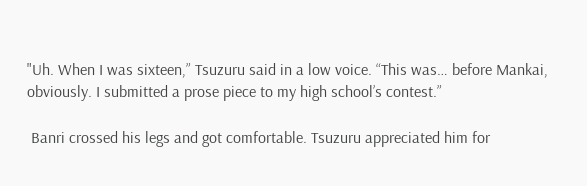"Uh. When I was sixteen,” Tsuzuru said in a low voice. “This was… before Mankai, obviously. I submitted a prose piece to my high school’s contest.”

 Banri crossed his legs and got comfortable. Tsuzuru appreciated him for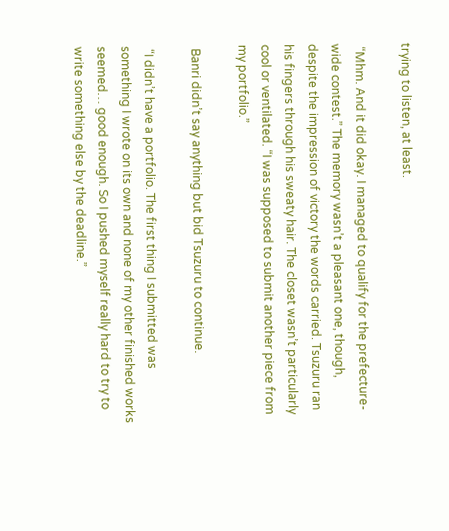trying to listen, at least.

 “Mhm. And it did okay. I managed to qualify for the prefecture-wide contest.” The memory wasn’t a pleasant one, though, despite the impression of victory the words carried. Tsuzuru ran his fingers through his sweaty hair. The closet wasn’t particularly cool or ventilated. “I was supposed to submit another piece from my portfolio.”

 Banri didn’t say anything but bid Tsuzuru to continue.

 “I didn’t have a portfolio. The first thing I submitted was something I wrote on its own and none of my other finished works seemed… good enough. So I pushed myself really hard to try to write something else by the deadline.”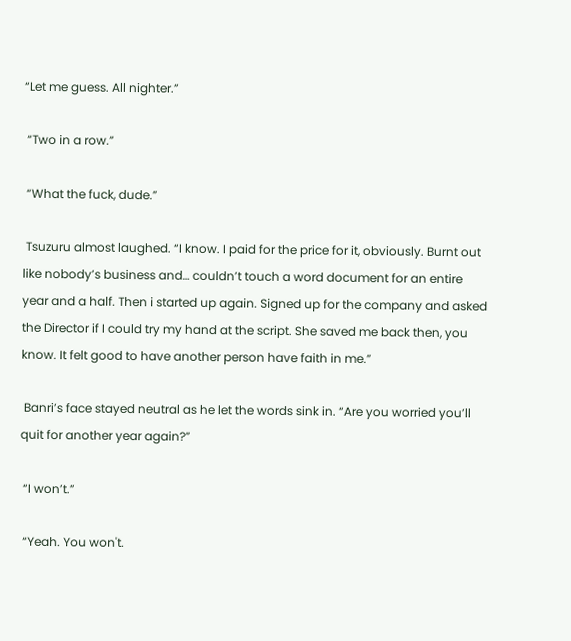“Let me guess. All nighter.”

 “Two in a row.”

 “What the fuck, dude.”

 Tsuzuru almost laughed. “I know. I paid for the price for it, obviously. Burnt out like nobody’s business and… couldn’t touch a word document for an entire year and a half. Then i started up again. Signed up for the company and asked the Director if I could try my hand at the script. She saved me back then, you know. It felt good to have another person have faith in me.”

 Banri’s face stayed neutral as he let the words sink in. “Are you worried you’ll quit for another year again?”

 “I won’t.”

 “Yeah. You won't.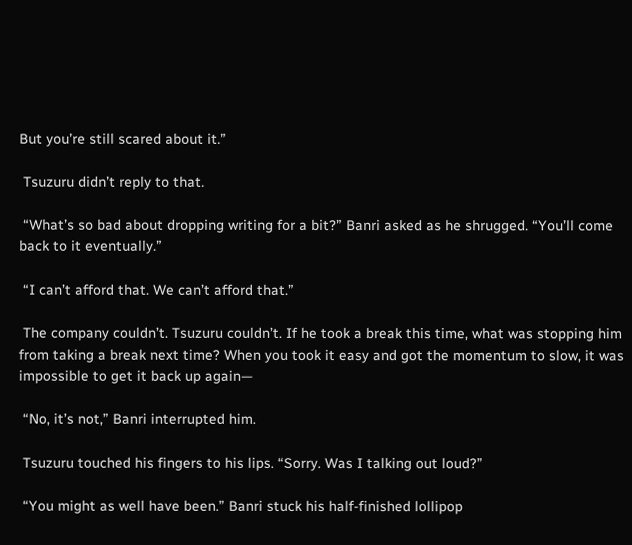But you’re still scared about it.”

 Tsuzuru didn’t reply to that.

 “What’s so bad about dropping writing for a bit?” Banri asked as he shrugged. “You’ll come back to it eventually.”

 “I can’t afford that. We can’t afford that.”

 The company couldn’t. Tsuzuru couldn’t. If he took a break this time, what was stopping him from taking a break next time? When you took it easy and got the momentum to slow, it was impossible to get it back up again—

 “No, it’s not,” Banri interrupted him.

 Tsuzuru touched his fingers to his lips. “Sorry. Was I talking out loud?”

 “You might as well have been.” Banri stuck his half-finished lollipop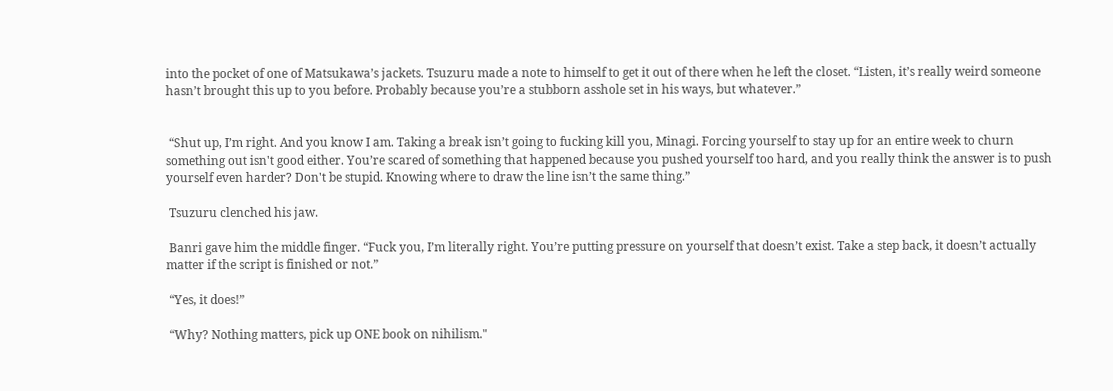into the pocket of one of Matsukawa’s jackets. Tsuzuru made a note to himself to get it out of there when he left the closet. “Listen, it’s really weird someone hasn’t brought this up to you before. Probably because you’re a stubborn asshole set in his ways, but whatever.”


 “Shut up, I’m right. And you know I am. Taking a break isn’t going to fucking kill you, Minagi. Forcing yourself to stay up for an entire week to churn something out isn't good either. You’re scared of something that happened because you pushed yourself too hard, and you really think the answer is to push yourself even harder? Don't be stupid. Knowing where to draw the line isn’t the same thing.”

 Tsuzuru clenched his jaw.

 Banri gave him the middle finger. “Fuck you, I’m literally right. You’re putting pressure on yourself that doesn’t exist. Take a step back, it doesn’t actually matter if the script is finished or not.”

 “Yes, it does!”

 “Why? Nothing matters, pick up ONE book on nihilism."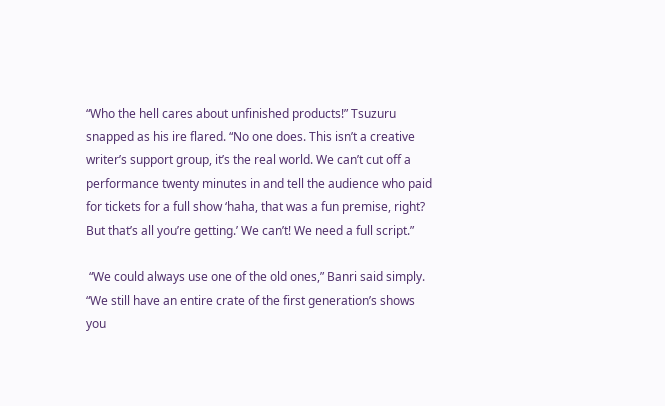“Who the hell cares about unfinished products!” Tsuzuru snapped as his ire flared. “No one does. This isn’t a creative writer’s support group, it’s the real world. We can’t cut off a performance twenty minutes in and tell the audience who paid for tickets for a full show ‘haha, that was a fun premise, right? But that’s all you’re getting.’ We can’t! We need a full script.”

 “We could always use one of the old ones,” Banri said simply. “We still have an entire crate of the first generation’s shows you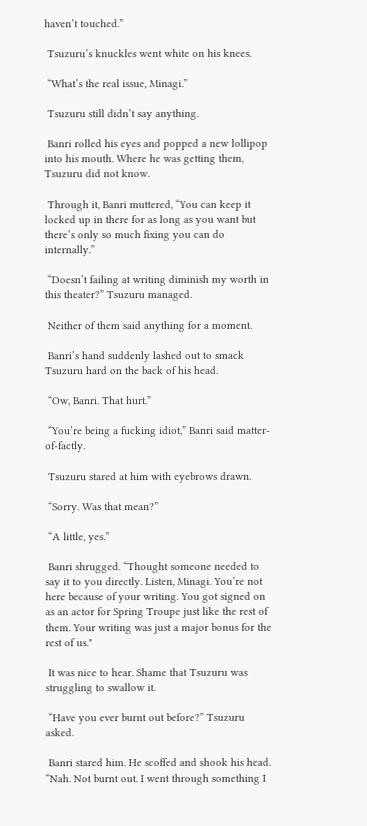haven’t touched.”

 Tsuzuru’s knuckles went white on his knees.

 “What’s the real issue, Minagi.”

 Tsuzuru still didn’t say anything.

 Banri rolled his eyes and popped a new lollipop into his mouth. Where he was getting them, Tsuzuru did not know.

 Through it, Banri muttered, “You can keep it locked up in there for as long as you want but there’s only so much fixing you can do internally.”

 “Doesn’t failing at writing diminish my worth in this theater?” Tsuzuru managed.

 Neither of them said anything for a moment.

 Banri’s hand suddenly lashed out to smack Tsuzuru hard on the back of his head.

 “Ow, Banri. That hurt.”

 “You’re being a fucking idiot,” Banri said matter-of-factly.

 Tsuzuru stared at him with eyebrows drawn.

 “Sorry. Was that mean?”

 “A little, yes.”

 Banri shrugged. “Thought someone needed to say it to you directly. Listen, Minagi. You’re not here because of your writing. You got signed on as an actor for Spring Troupe just like the rest of them. Your writing was just a major bonus for the rest of us."

 It was nice to hear. Shame that Tsuzuru was struggling to swallow it.

 “Have you ever burnt out before?” Tsuzuru asked.

 Banri stared him. He scoffed and shook his head. “Nah. Not burnt out. I went through something I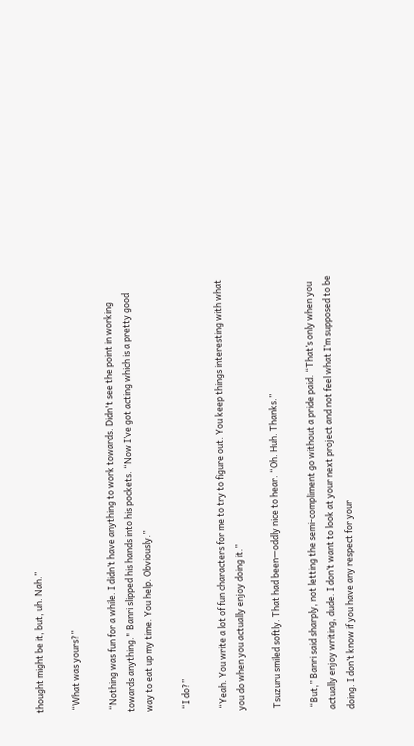thought might be it, but, uh. Nah.”

 “What was yours?”

 “Nothing was fun for a while. I didn’t have anything to work towards. Didn't see the point in working towards anything." Banri slipped his hands into his pockets. “Now I’ve got acting which is a pretty good way to eat up my time. You help. Obviously.”

 “I do?”

 “Yeah. You write a lot of fun characters for me to try to figure out. You keep things interesting with what you do when you actually enjoy doing it.”

 Tsuzuru smiled softly. That had been—oddly nice to hear. “Oh. Huh. Thanks.”

 “But,” Banri said sharply, not letting the semi-compliment go without a pride paid. “That’s only when you actually enjoy writing, dude. I don’t want to look at your next project and not feel what I’m supposed to be doing. I don’t know if you have any respect for your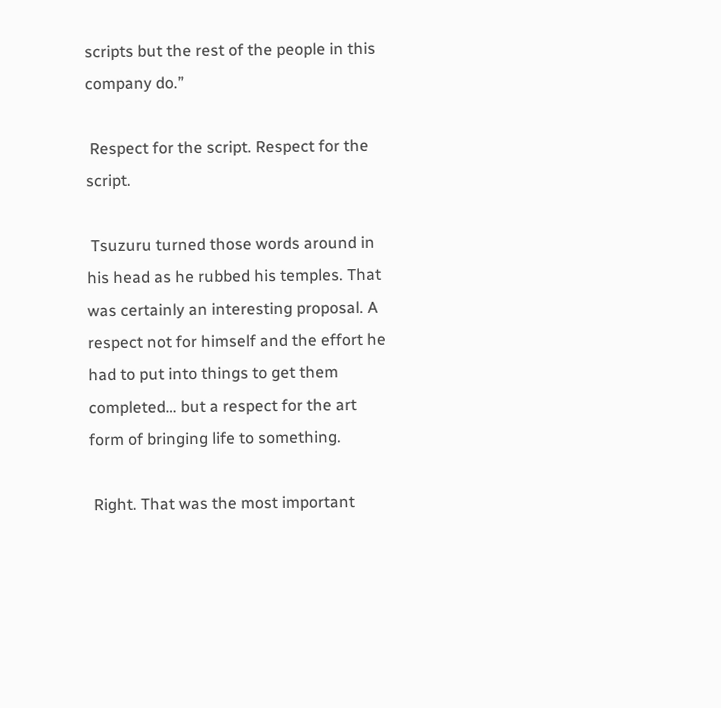scripts but the rest of the people in this company do.”

 Respect for the script. Respect for the script.

 Tsuzuru turned those words around in his head as he rubbed his temples. That was certainly an interesting proposal. A respect not for himself and the effort he had to put into things to get them completed… but a respect for the art form of bringing life to something.

 Right. That was the most important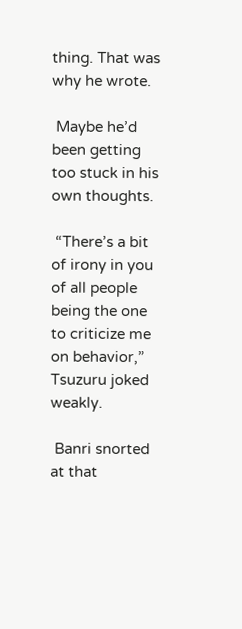thing. That was why he wrote.

 Maybe he’d been getting too stuck in his own thoughts.

 “There’s a bit of irony in you of all people being the one to criticize me on behavior,” Tsuzuru joked weakly.

 Banri snorted at that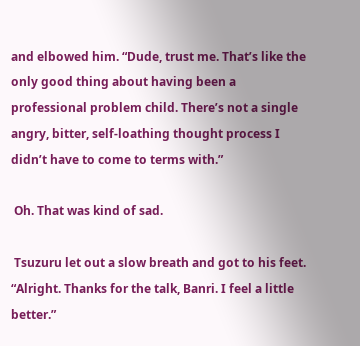and elbowed him. “Dude, trust me. That’s like the only good thing about having been a professional problem child. There’s not a single angry, bitter, self-loathing thought process I didn’t have to come to terms with.”

 Oh. That was kind of sad.

 Tsuzuru let out a slow breath and got to his feet. “Alright. Thanks for the talk, Banri. I feel a little better.”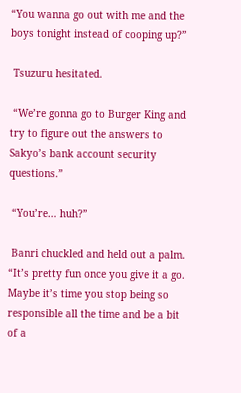“You wanna go out with me and the boys tonight instead of cooping up?”

 Tsuzuru hesitated.

 “We’re gonna go to Burger King and try to figure out the answers to Sakyo’s bank account security questions.”

 “You’re… huh?”

 Banri chuckled and held out a palm. “It’s pretty fun once you give it a go. Maybe it’s time you stop being so responsible all the time and be a bit of a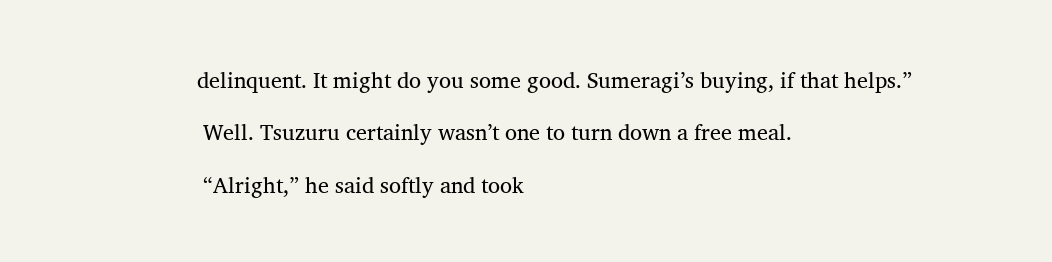delinquent. It might do you some good. Sumeragi’s buying, if that helps.”

 Well. Tsuzuru certainly wasn’t one to turn down a free meal.

 “Alright,” he said softly and took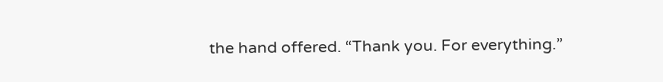the hand offered. “Thank you. For everything.”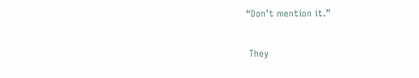“Don’t mention it.”

 They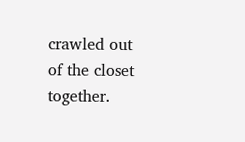crawled out of the closet together.